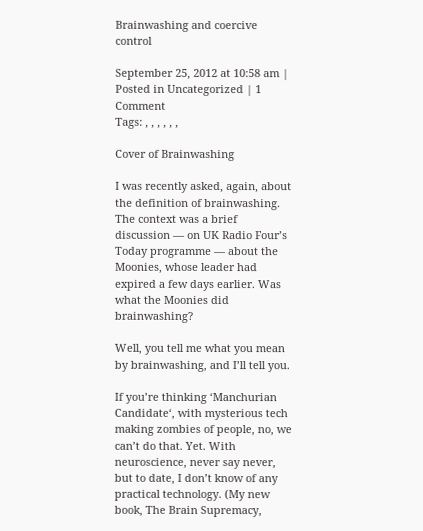Brainwashing and coercive control

September 25, 2012 at 10:58 am | Posted in Uncategorized | 1 Comment
Tags: , , , , , ,

Cover of Brainwashing

I was recently asked, again, about the definition of brainwashing. The context was a brief discussion — on UK Radio Four’s Today programme — about the Moonies, whose leader had expired a few days earlier. Was what the Moonies did brainwashing?

Well, you tell me what you mean by brainwashing, and I’ll tell you.

If you’re thinking ‘Manchurian Candidate‘, with mysterious tech making zombies of people, no, we can’t do that. Yet. With neuroscience, never say never, but to date, I don’t know of any practical technology. (My new book, The Brain Supremacy,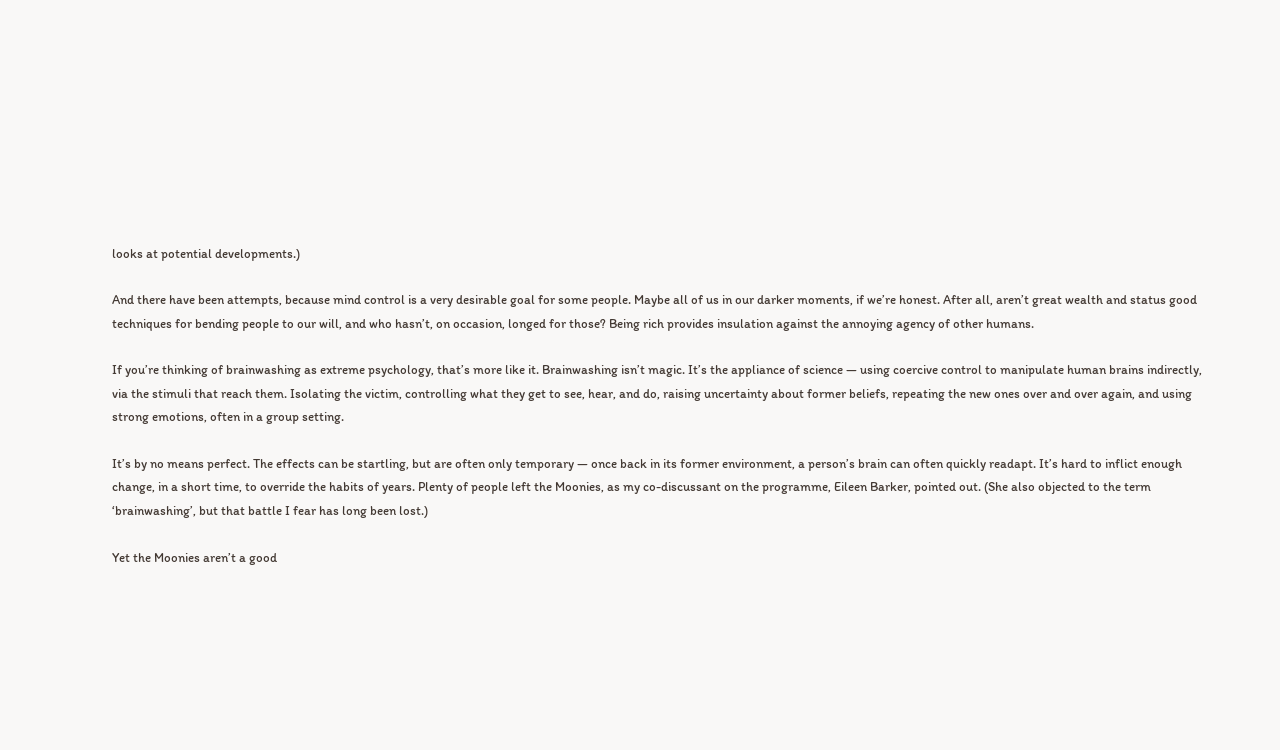looks at potential developments.)

And there have been attempts, because mind control is a very desirable goal for some people. Maybe all of us in our darker moments, if we’re honest. After all, aren’t great wealth and status good techniques for bending people to our will, and who hasn’t, on occasion, longed for those? Being rich provides insulation against the annoying agency of other humans.

If you’re thinking of brainwashing as extreme psychology, that’s more like it. Brainwashing isn’t magic. It’s the appliance of science — using coercive control to manipulate human brains indirectly, via the stimuli that reach them. Isolating the victim, controlling what they get to see, hear, and do, raising uncertainty about former beliefs, repeating the new ones over and over again, and using strong emotions, often in a group setting.

It’s by no means perfect. The effects can be startling, but are often only temporary — once back in its former environment, a person’s brain can often quickly readapt. It’s hard to inflict enough change, in a short time, to override the habits of years. Plenty of people left the Moonies, as my co-discussant on the programme, Eileen Barker, pointed out. (She also objected to the term ‘brainwashing’, but that battle I fear has long been lost.)

Yet the Moonies aren’t a good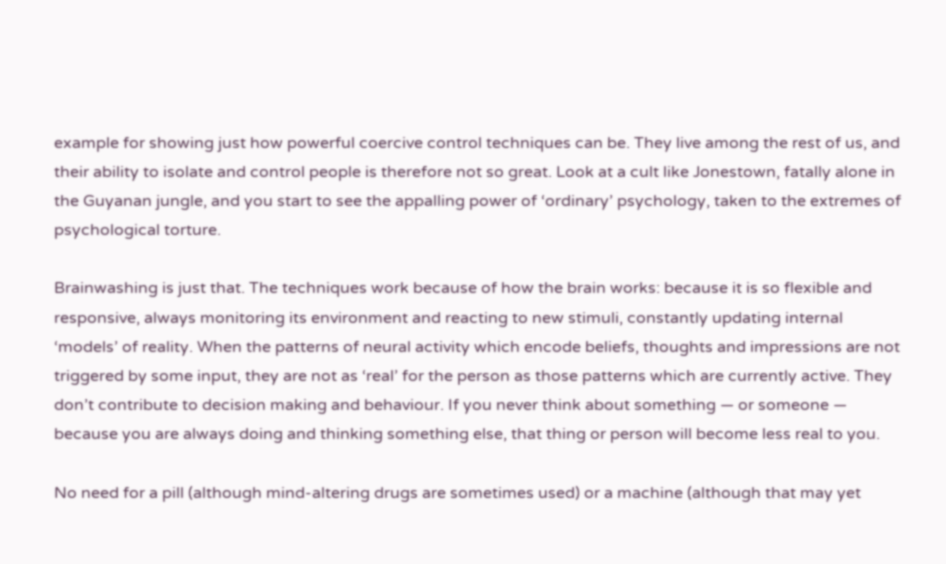example for showing just how powerful coercive control techniques can be. They live among the rest of us, and their ability to isolate and control people is therefore not so great. Look at a cult like Jonestown, fatally alone in the Guyanan jungle, and you start to see the appalling power of ‘ordinary’ psychology, taken to the extremes of psychological torture.

Brainwashing is just that. The techniques work because of how the brain works: because it is so flexible and responsive, always monitoring its environment and reacting to new stimuli, constantly updating internal ‘models’ of reality. When the patterns of neural activity which encode beliefs, thoughts and impressions are not triggered by some input, they are not as ‘real’ for the person as those patterns which are currently active. They don’t contribute to decision making and behaviour. If you never think about something — or someone — because you are always doing and thinking something else, that thing or person will become less real to you.

No need for a pill (although mind-altering drugs are sometimes used) or a machine (although that may yet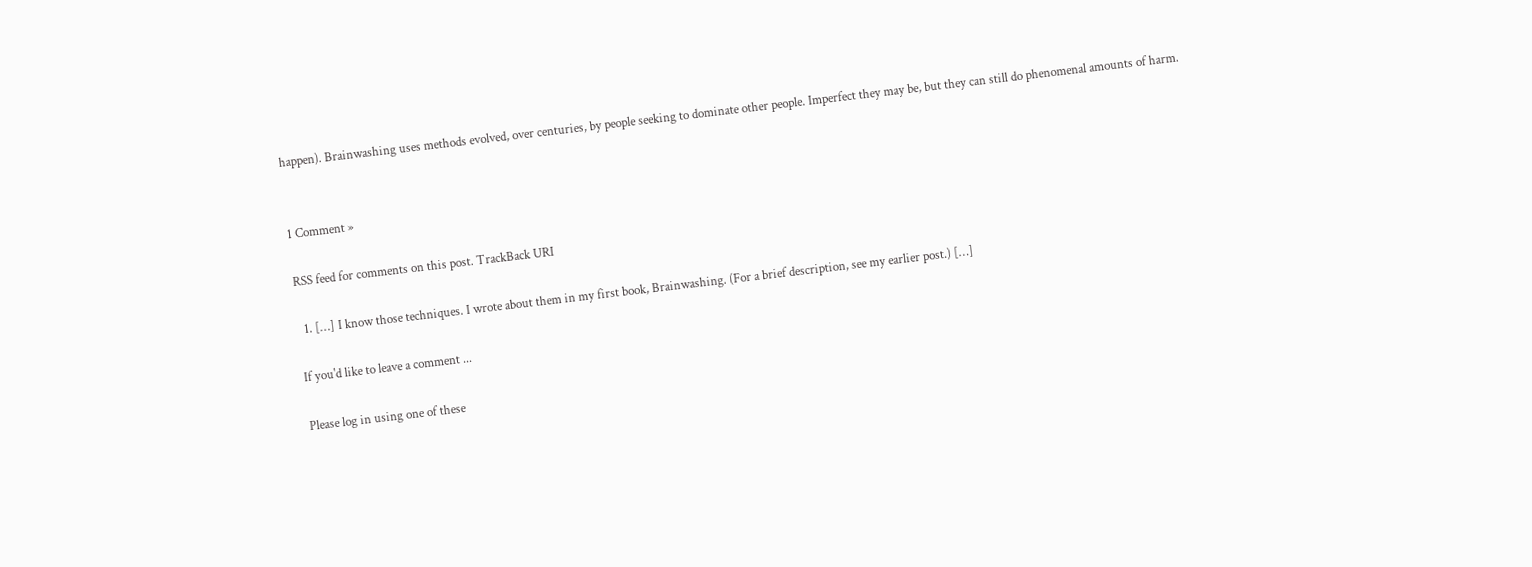happen). Brainwashing uses methods evolved, over centuries, by people seeking to dominate other people. Imperfect they may be, but they can still do phenomenal amounts of harm.


1 Comment »

RSS feed for comments on this post. TrackBack URI

  1. […] I know those techniques. I wrote about them in my first book, Brainwashing. (For a brief description, see my earlier post.) […]

If you'd like to leave a comment ...

Please log in using one of these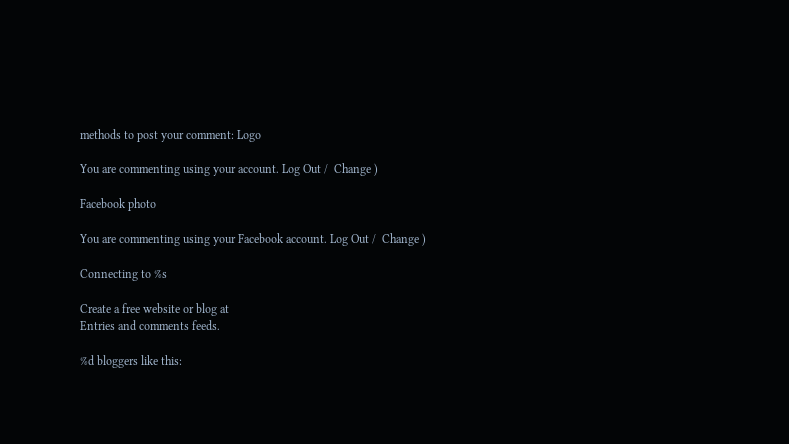methods to post your comment: Logo

You are commenting using your account. Log Out /  Change )

Facebook photo

You are commenting using your Facebook account. Log Out /  Change )

Connecting to %s

Create a free website or blog at
Entries and comments feeds.

%d bloggers like this: